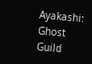Ayakashi: Ghost Guild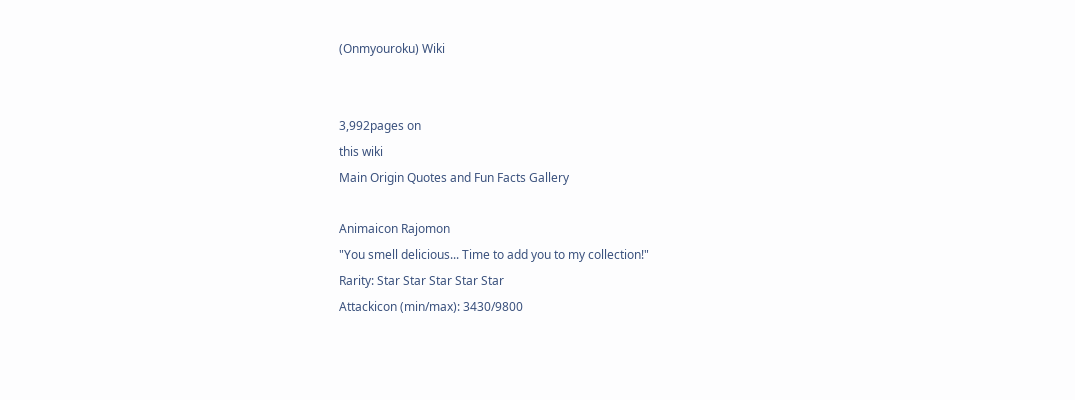(Onmyouroku) Wiki


3,992pages on
this wiki
Main Origin Quotes and Fun Facts Gallery

Animaicon Rajomon
"You smell delicious... Time to add you to my collection!"
Rarity: Star Star Star Star Star
Attackicon (min/max): 3430/9800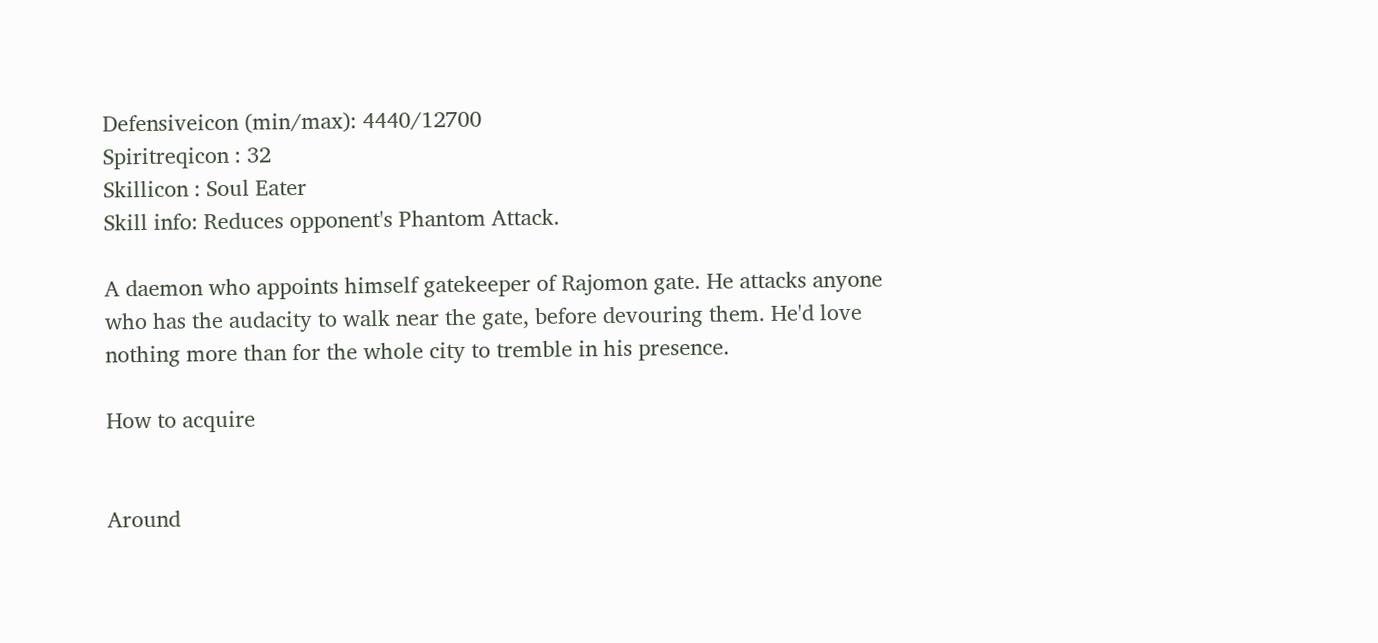Defensiveicon (min/max): 4440/12700
Spiritreqicon : 32
Skillicon : Soul Eater
Skill info: Reduces opponent's Phantom Attack.

A daemon who appoints himself gatekeeper of Rajomon gate. He attacks anyone who has the audacity to walk near the gate, before devouring them. He'd love nothing more than for the whole city to tremble in his presence.

How to acquire


Around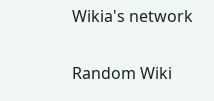Wikia's network

Random Wiki